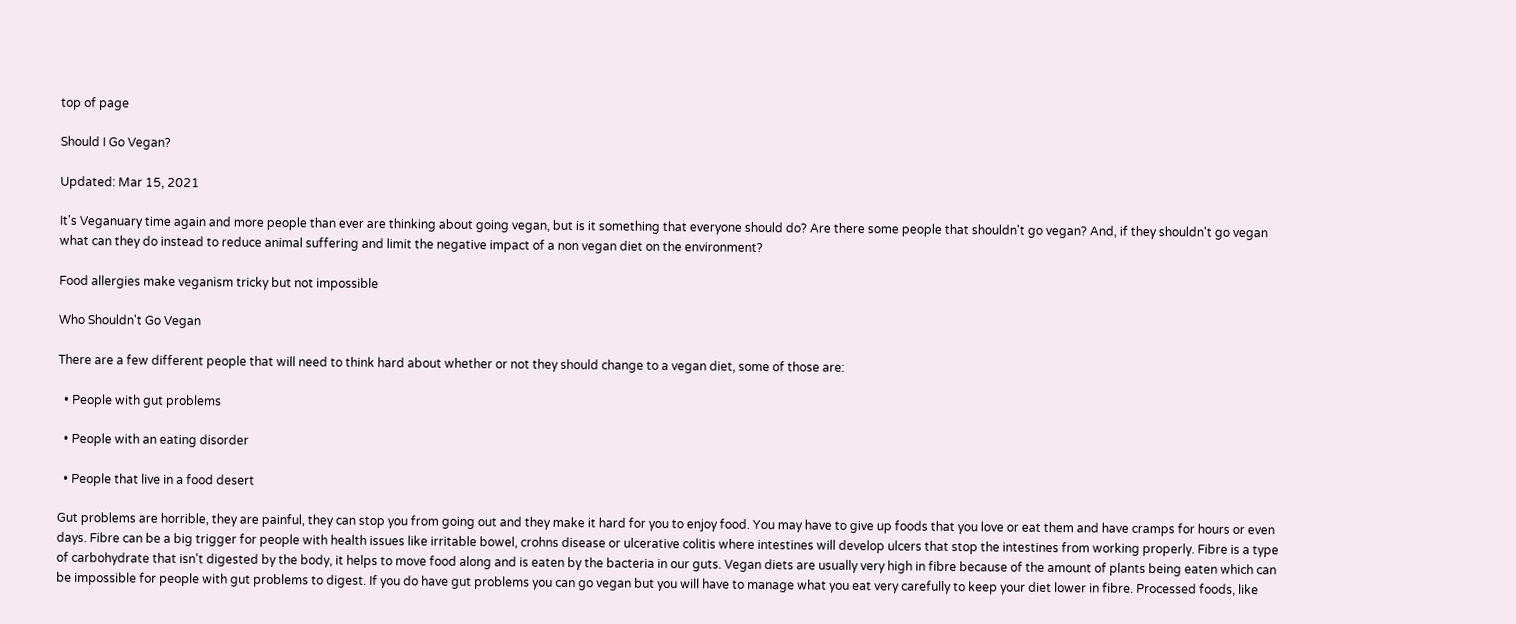top of page

Should I Go Vegan?

Updated: Mar 15, 2021

It's Veganuary time again and more people than ever are thinking about going vegan, but is it something that everyone should do? Are there some people that shouldn't go vegan? And, if they shouldn't go vegan what can they do instead to reduce animal suffering and limit the negative impact of a non vegan diet on the environment?

Food allergies make veganism tricky but not impossible

Who Shouldn't Go Vegan

There are a few different people that will need to think hard about whether or not they should change to a vegan diet, some of those are:

  • People with gut problems

  • People with an eating disorder

  • People that live in a food desert

Gut problems are horrible, they are painful, they can stop you from going out and they make it hard for you to enjoy food. You may have to give up foods that you love or eat them and have cramps for hours or even days. Fibre can be a big trigger for people with health issues like irritable bowel, crohns disease or ulcerative colitis where intestines will develop ulcers that stop the intestines from working properly. Fibre is a type of carbohydrate that isn't digested by the body, it helps to move food along and is eaten by the bacteria in our guts. Vegan diets are usually very high in fibre because of the amount of plants being eaten which can be impossible for people with gut problems to digest. If you do have gut problems you can go vegan but you will have to manage what you eat very carefully to keep your diet lower in fibre. Processed foods, like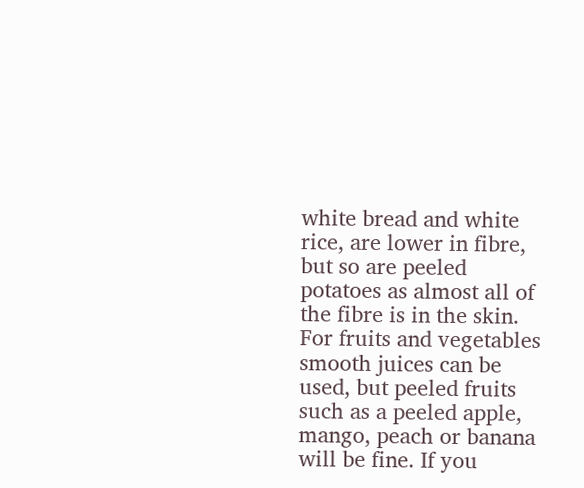white bread and white rice, are lower in fibre, but so are peeled potatoes as almost all of the fibre is in the skin. For fruits and vegetables smooth juices can be used, but peeled fruits such as a peeled apple, mango, peach or banana will be fine. If you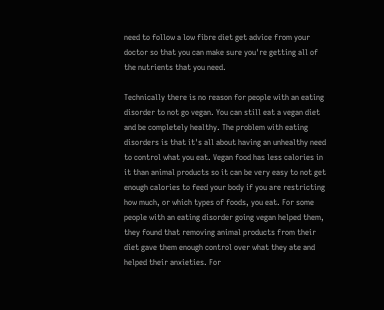need to follow a low fibre diet get advice from your doctor so that you can make sure you're getting all of the nutrients that you need.

Technically there is no reason for people with an eating disorder to not go vegan. You can still eat a vegan diet and be completely healthy. The problem with eating disorders is that it's all about having an unhealthy need to control what you eat. Vegan food has less calories in it than animal products so it can be very easy to not get enough calories to feed your body if you are restricting how much, or which types of foods, you eat. For some people with an eating disorder going vegan helped them, they found that removing animal products from their diet gave them enough control over what they ate and helped their anxieties. For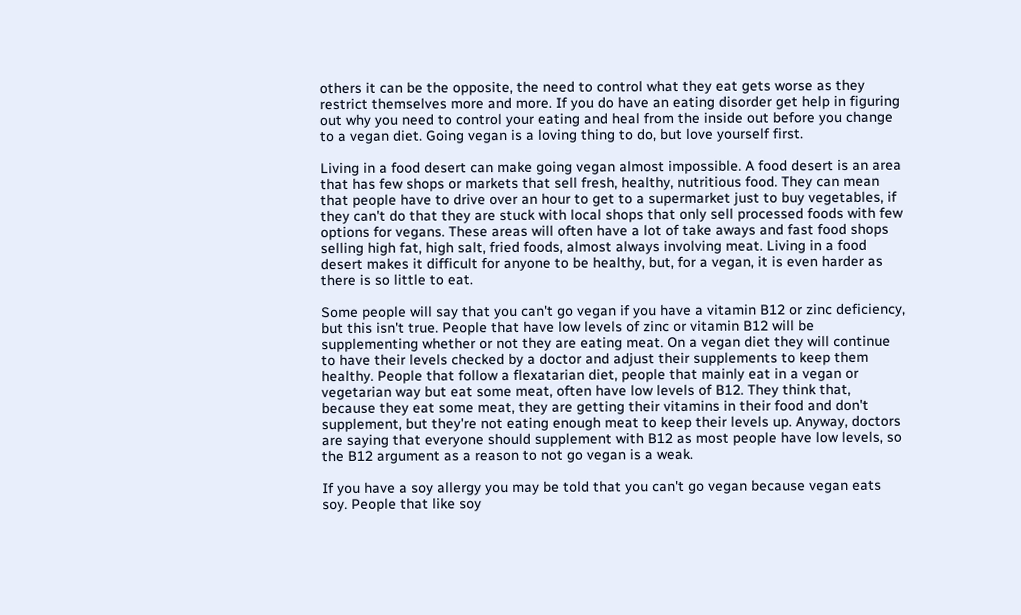others it can be the opposite, the need to control what they eat gets worse as they restrict themselves more and more. If you do have an eating disorder get help in figuring out why you need to control your eating and heal from the inside out before you change to a vegan diet. Going vegan is a loving thing to do, but love yourself first.

Living in a food desert can make going vegan almost impossible. A food desert is an area that has few shops or markets that sell fresh, healthy, nutritious food. They can mean that people have to drive over an hour to get to a supermarket just to buy vegetables, if they can't do that they are stuck with local shops that only sell processed foods with few options for vegans. These areas will often have a lot of take aways and fast food shops selling high fat, high salt, fried foods, almost always involving meat. Living in a food desert makes it difficult for anyone to be healthy, but, for a vegan, it is even harder as there is so little to eat.

Some people will say that you can't go vegan if you have a vitamin B12 or zinc deficiency, but this isn't true. People that have low levels of zinc or vitamin B12 will be supplementing whether or not they are eating meat. On a vegan diet they will continue to have their levels checked by a doctor and adjust their supplements to keep them healthy. People that follow a flexatarian diet, people that mainly eat in a vegan or vegetarian way but eat some meat, often have low levels of B12. They think that, because they eat some meat, they are getting their vitamins in their food and don't supplement, but they're not eating enough meat to keep their levels up. Anyway, doctors are saying that everyone should supplement with B12 as most people have low levels, so the B12 argument as a reason to not go vegan is a weak.

If you have a soy allergy you may be told that you can't go vegan because vegan eats soy. People that like soy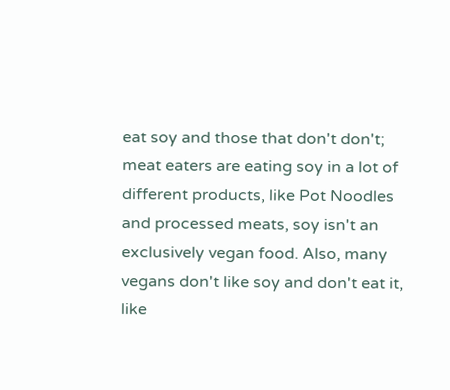eat soy and those that don't don't; meat eaters are eating soy in a lot of different products, like Pot Noodles and processed meats, soy isn't an exclusively vegan food. Also, many vegans don't like soy and don't eat it, like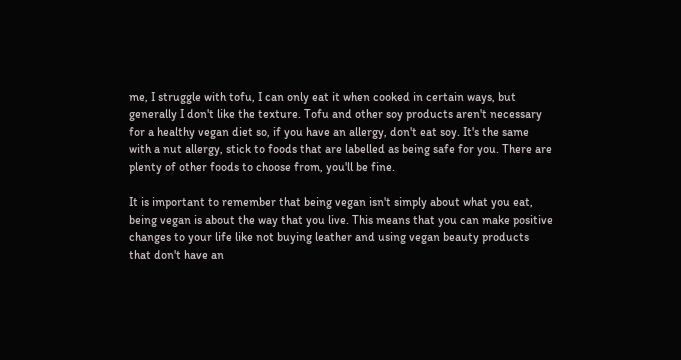me, I struggle with tofu, I can only eat it when cooked in certain ways, but generally I don't like the texture. Tofu and other soy products aren't necessary for a healthy vegan diet so, if you have an allergy, don't eat soy. It's the same with a nut allergy, stick to foods that are labelled as being safe for you. There are plenty of other foods to choose from, you'll be fine.

It is important to remember that being vegan isn't simply about what you eat, being vegan is about the way that you live. This means that you can make positive changes to your life like not buying leather and using vegan beauty products that don't have an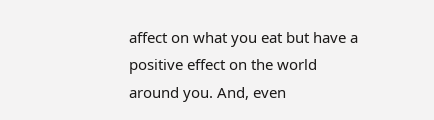affect on what you eat but have a positive effect on the world around you. And, even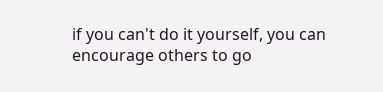if you can't do it yourself, you can encourage others to go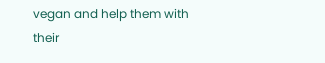vegan and help them with their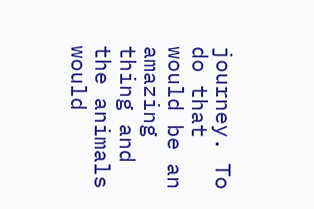journey. To do that would be an amazing thing and the animals would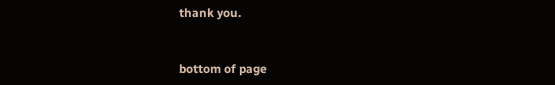thank you.


bottom of page